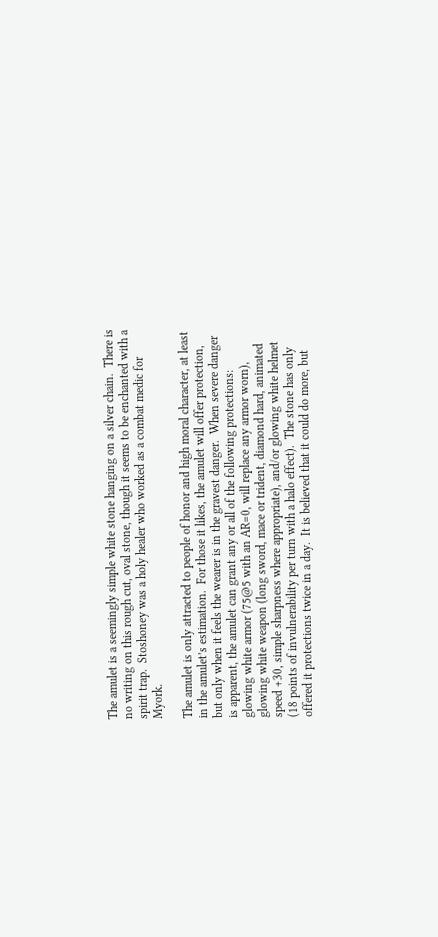The amulet is a seemingly simple white stone hanging on a silver chain.  There is no writing on this rough cut, oval stone, though it seems to be enchanted with a spirit trap.  Stoshoney was a holy healer who worked as a combat medic for Myork.

The amulet is only attracted to people of honor and high moral character, at least in the amulet’s estimation.  For those it likes, the amulet will offer protection, but only when it feels the wearer is in the gravest danger.  When severe danger is apparent, the amulet can grant any or all of the following protections:  glowing white armor (75@5 with an AR=0, will replace any armor worn), glowing white weapon (long sword, mace or trident, diamond hard, animated speed +30, simple sharpness where appropriate), and/or glowing white helmet (18 points of invulnerability per turn with a halo effect).  The stone has only offered it protections twice in a day.  It is believed that it could do more, but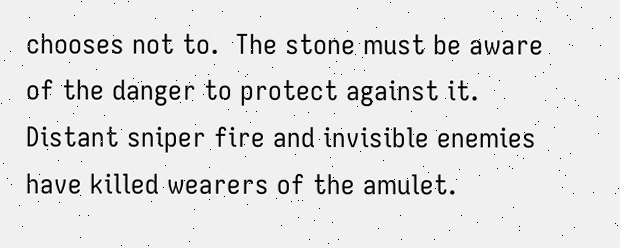chooses not to.  The stone must be aware of the danger to protect against it.  Distant sniper fire and invisible enemies have killed wearers of the amulet.